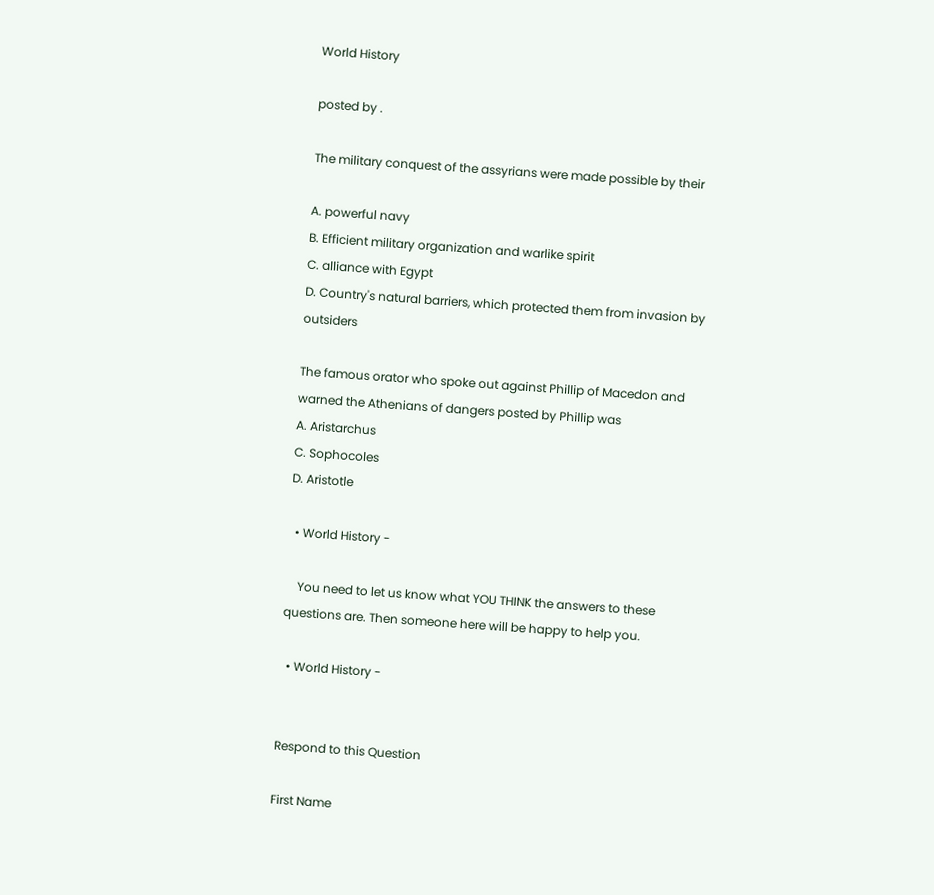World History

posted by .

The military conquest of the assyrians were made possible by their

A. powerful navy
B. Efficient military organization and warlike spirit
C. alliance with Egypt
D. Country's natural barriers, which protected them from invasion by outsiders

The famous orator who spoke out against Phillip of Macedon and warned the Athenians of dangers posted by Phillip was
A. Aristarchus
C. Sophocoles
D. Aristotle

  • World History -

    You need to let us know what YOU THINK the answers to these questions are. Then someone here will be happy to help you.

  • World History -


Respond to this Question

First Name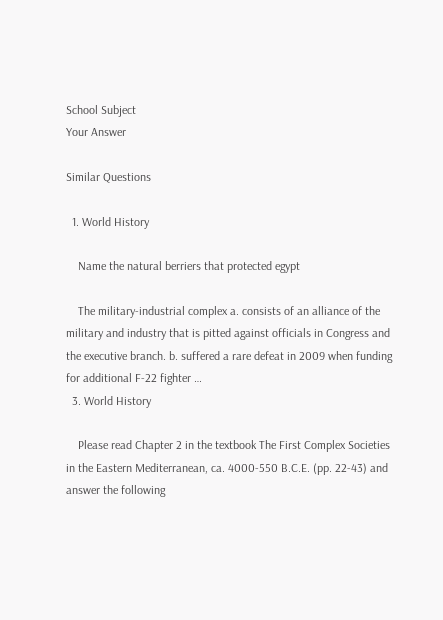School Subject
Your Answer

Similar Questions

  1. World History

    Name the natural berriers that protected egypt

    The military-industrial complex a. consists of an alliance of the military and industry that is pitted against officials in Congress and the executive branch. b. suffered a rare defeat in 2009 when funding for additional F-22 fighter …
  3. World History

    Please read Chapter 2 in the textbook The First Complex Societies in the Eastern Mediterranean, ca. 4000-550 B.C.E. (pp. 22-43) and answer the following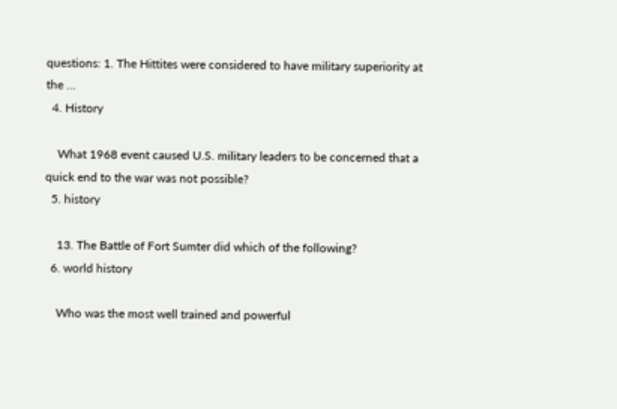questions: 1. The Hittites were considered to have military superiority at the …
  4. History

    What 1968 event caused U.S. military leaders to be concerned that a quick end to the war was not possible?
  5. history

    13. The Battle of Fort Sumter did which of the following?
  6. world history

    Who was the most well trained and powerful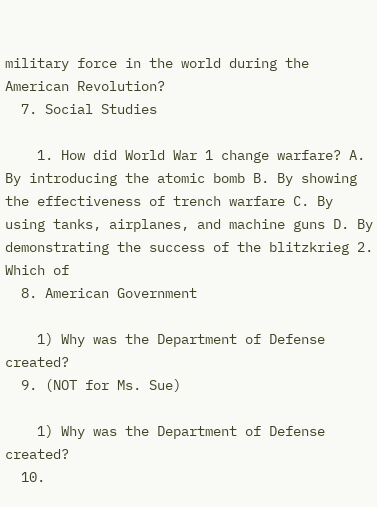military force in the world during the American Revolution?
  7. Social Studies

    1. How did World War 1 change warfare? A. By introducing the atomic bomb B. By showing the effectiveness of trench warfare C. By using tanks, airplanes, and machine guns D. By demonstrating the success of the blitzkrieg 2. Which of
  8. American Government

    1) Why was the Department of Defense created?
  9. (NOT for Ms. Sue)

    1) Why was the Department of Defense created?
  10.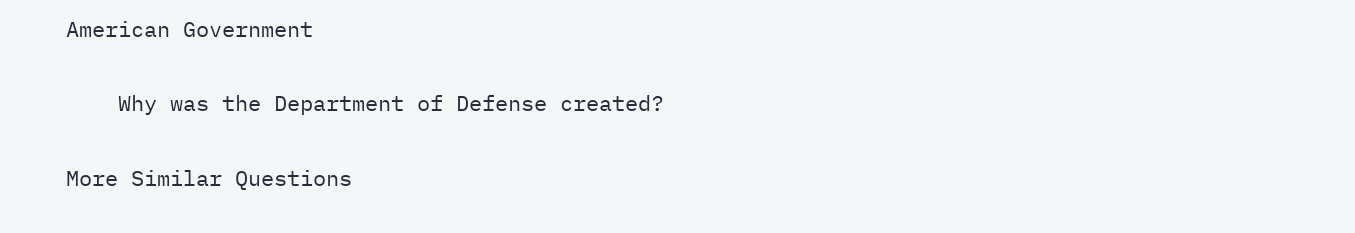American Government

    Why was the Department of Defense created?

More Similar Questions